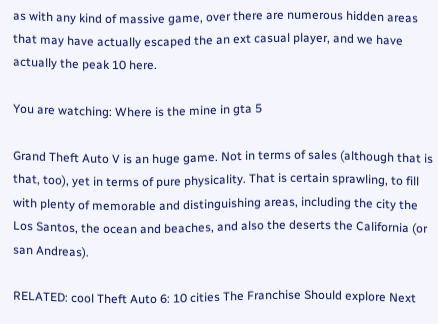as with any kind of massive game, over there are numerous hidden areas that may have actually escaped the an ext casual player, and we have actually the peak 10 here.

You are watching: Where is the mine in gta 5

Grand Theft Auto V is an huge game. Not in terms of sales (although that is that, too), yet in terms of pure physicality. That is certain sprawling, to fill with plenty of memorable and distinguishing areas, including the city the Los Santos, the ocean and beaches, and also the deserts the California (or san Andreas).

RELATED: cool Theft Auto 6: 10 cities The Franchise Should explore Next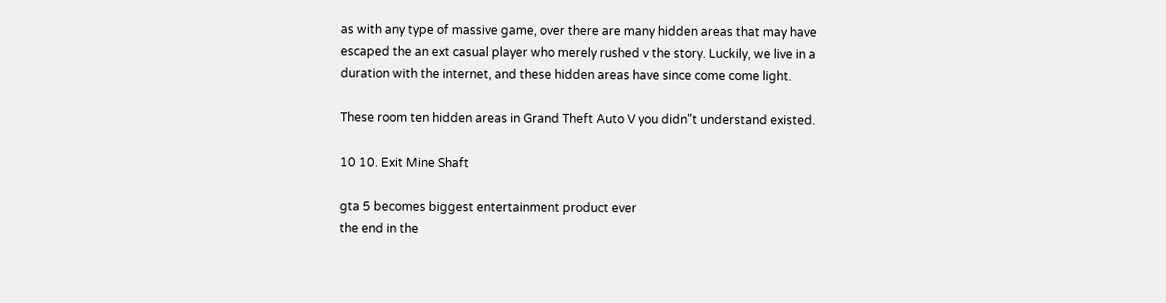as with any type of massive game, over there are many hidden areas that may have escaped the an ext casual player who merely rushed v the story. Luckily, we live in a duration with the internet, and these hidden areas have since come come light.

These room ten hidden areas in Grand Theft Auto V you didn"t understand existed.

10 10. Exit Mine Shaft

gta 5 becomes biggest entertainment product ever
the end in the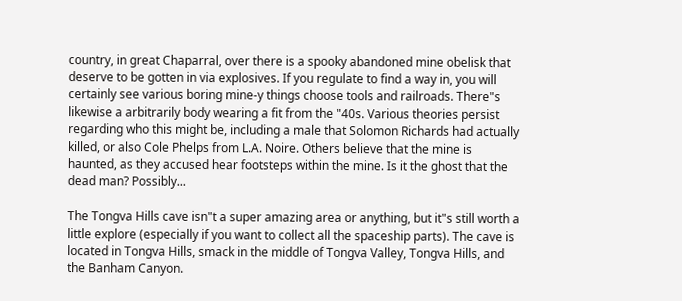country, in great Chaparral, over there is a spooky abandoned mine obelisk that deserve to be gotten in via explosives. If you regulate to find a way in, you will certainly see various boring mine-y things choose tools and railroads. There"s likewise a arbitrarily body wearing a fit from the "40s. Various theories persist regarding who this might be, including a male that Solomon Richards had actually killed, or also Cole Phelps from L.A. Noire. Others believe that the mine is haunted, as they accused hear footsteps within the mine. Is it the ghost that the dead man? Possibly...

The Tongva Hills cave isn"t a super amazing area or anything, but it"s still worth a little explore (especially if you want to collect all the spaceship parts). The cave is located in Tongva Hills, smack in the middle of Tongva Valley, Tongva Hills, and the Banham Canyon.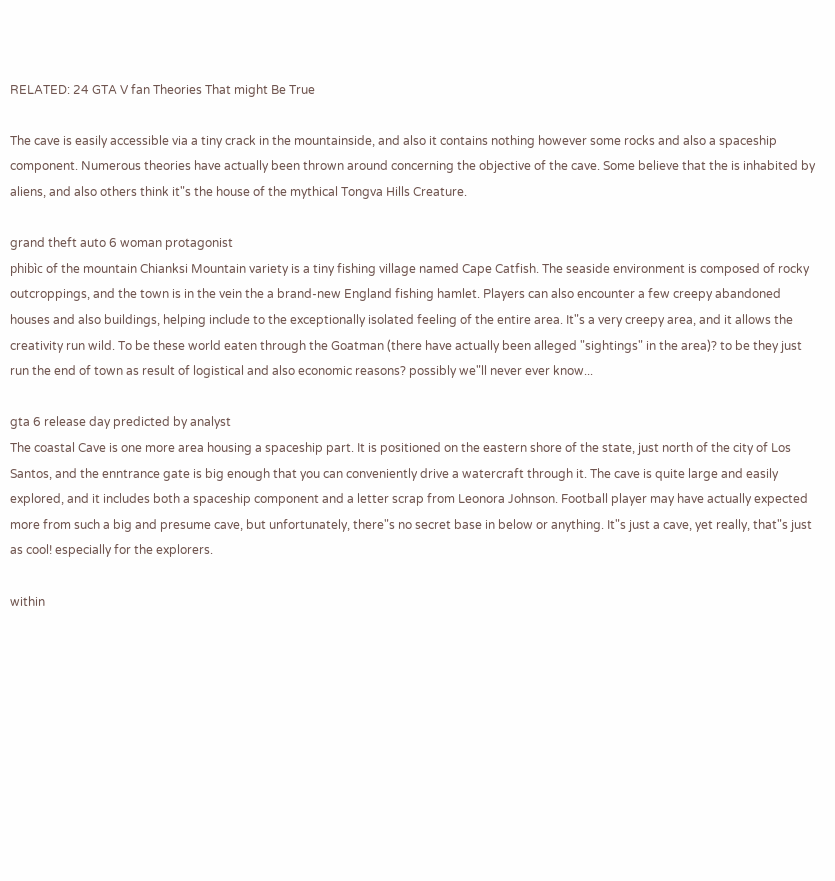RELATED: 24 GTA V fan Theories That might Be True

The cave is easily accessible via a tiny crack in the mountainside, and also it contains nothing however some rocks and also a spaceship component. Numerous theories have actually been thrown around concerning the objective of the cave. Some believe that the is inhabited by aliens, and also others think it"s the house of the mythical Tongva Hills Creature.

grand theft auto 6 woman protagonist
phibìc of the mountain Chianksi Mountain variety is a tiny fishing village named Cape Catfish. The seaside environment is composed of rocky outcroppings, and the town is in the vein the a brand-new England fishing hamlet. Players can also encounter a few creepy abandoned houses and also buildings, helping include to the exceptionally isolated feeling of the entire area. It"s a very creepy area, and it allows the creativity run wild. To be these world eaten through the Goatman (there have actually been alleged "sightings" in the area)? to be they just run the end of town as result of logistical and also economic reasons? possibly we"ll never ever know...

gta 6 release day predicted by analyst
The coastal Cave is one more area housing a spaceship part. It is positioned on the eastern shore of the state, just north of the city of Los Santos, and the enntrance gate is big enough that you can conveniently drive a watercraft through it. The cave is quite large and easily explored, and it includes both a spaceship component and a letter scrap from Leonora Johnson. Football player may have actually expected more from such a big and presume cave, but unfortunately, there"s no secret base in below or anything. It"s just a cave, yet really, that"s just as cool! especially for the explorers.

within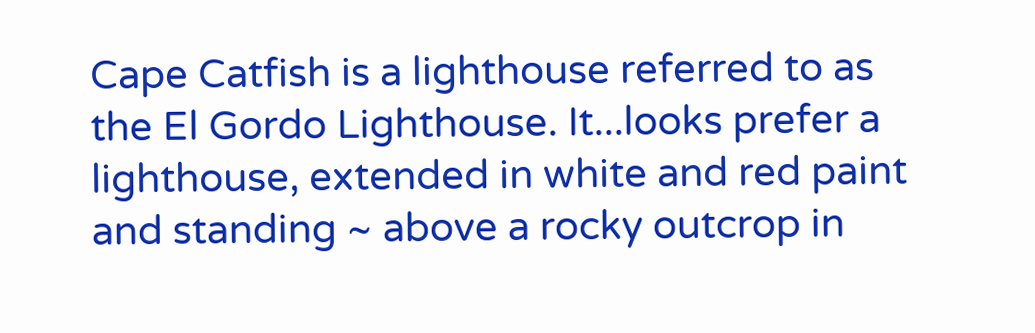Cape Catfish is a lighthouse referred to as the El Gordo Lighthouse. It...looks prefer a lighthouse, extended in white and red paint and standing ~ above a rocky outcrop in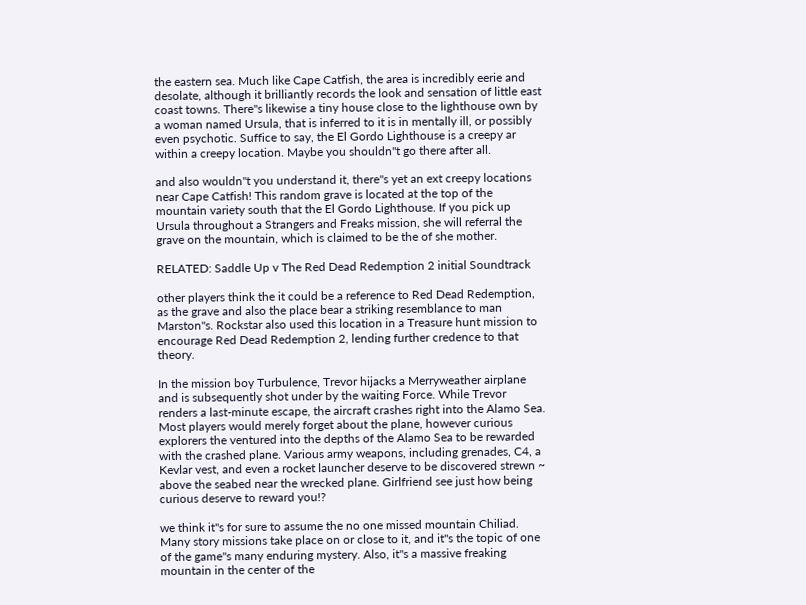the eastern sea. Much like Cape Catfish, the area is incredibly eerie and desolate, although it brilliantly records the look and sensation of little east coast towns. There"s likewise a tiny house close to the lighthouse own by a woman named Ursula, that is inferred to it is in mentally ill, or possibly even psychotic. Suffice to say, the El Gordo Lighthouse is a creepy ar within a creepy location. Maybe you shouldn"t go there after all.

and also wouldn"t you understand it, there"s yet an ext creepy locations near Cape Catfish! This random grave is located at the top of the mountain variety south that the El Gordo Lighthouse. If you pick up Ursula throughout a Strangers and Freaks mission, she will referral the grave on the mountain, which is claimed to be the of she mother.

RELATED: Saddle Up v The Red Dead Redemption 2 initial Soundtrack

other players think the it could be a reference to Red Dead Redemption, as the grave and also the place bear a striking resemblance to man Marston"s. Rockstar also used this location in a Treasure hunt mission to encourage Red Dead Redemption 2, lending further credence to that theory.

In the mission boy Turbulence, Trevor hijacks a Merryweather airplane and is subsequently shot under by the waiting Force. While Trevor renders a last-minute escape, the aircraft crashes right into the Alamo Sea. Most players would merely forget about the plane, however curious explorers the ventured into the depths of the Alamo Sea to be rewarded with the crashed plane. Various army weapons, including grenades, C4, a Kevlar vest, and even a rocket launcher deserve to be discovered strewn ~ above the seabed near the wrecked plane. Girlfriend see just how being curious deserve to reward you!?

we think it"s for sure to assume the no one missed mountain Chiliad. Many story missions take place on or close to it, and it"s the topic of one of the game"s many enduring mystery. Also, it"s a massive freaking mountain in the center of the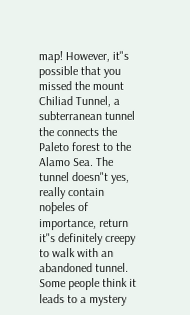map! However, it"s possible that you missed the mount Chiliad Tunnel, a subterranean tunnel the connects the Paleto forest to the Alamo Sea. The tunnel doesn"t yes, really contain noþeles of importance, return it"s definitely creepy to walk with an abandoned tunnel. Some people think it leads to a mystery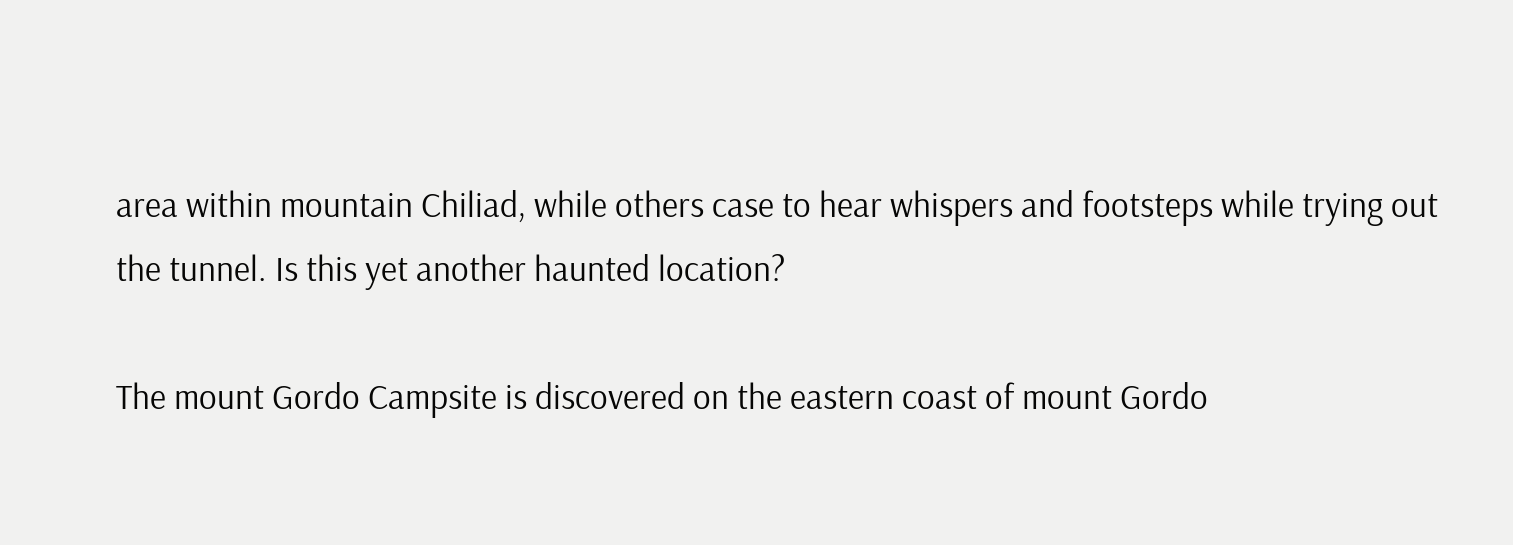area within mountain Chiliad, while others case to hear whispers and footsteps while trying out the tunnel. Is this yet another haunted location?

The mount Gordo Campsite is discovered on the eastern coast of mount Gordo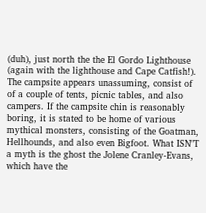(duh), just north the the El Gordo Lighthouse (again with the lighthouse and Cape Catfish!). The campsite appears unassuming, consist of of a couple of tents, picnic tables, and also campers. If the campsite chin is reasonably boring, it is stated to be home of various mythical monsters, consisting of the Goatman, Hellhounds, and also even Bigfoot. What ISN"T a myth is the ghost the Jolene Cranley-Evans, which have the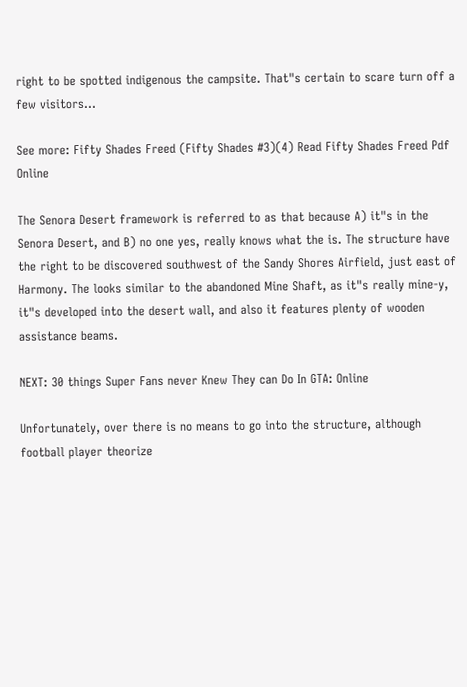right to be spotted indigenous the campsite. That"s certain to scare turn off a few visitors...

See more: Fifty Shades Freed (Fifty Shades #3)(4) Read Fifty Shades Freed Pdf Online

The Senora Desert framework is referred to as that because A) it"s in the Senora Desert, and B) no one yes, really knows what the is. The structure have the right to be discovered southwest of the Sandy Shores Airfield, just east of Harmony. The looks similar to the abandoned Mine Shaft, as it"s really mine-y, it"s developed into the desert wall, and also it features plenty of wooden assistance beams.

NEXT: 30 things Super Fans never Knew They can Do In GTA: Online

Unfortunately, over there is no means to go into the structure, although football player theorize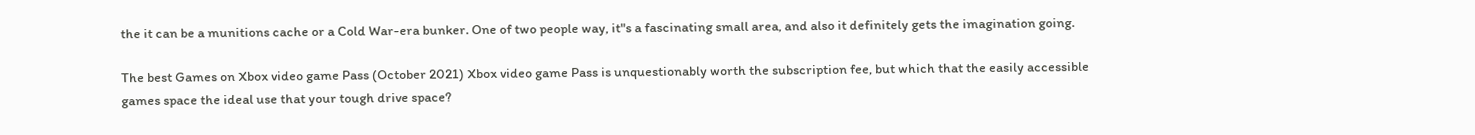the it can be a munitions cache or a Cold War-era bunker. One of two people way, it"s a fascinating small area, and also it definitely gets the imagination going.

The best Games on Xbox video game Pass (October 2021) Xbox video game Pass is unquestionably worth the subscription fee, but which that the easily accessible games space the ideal use that your tough drive space?